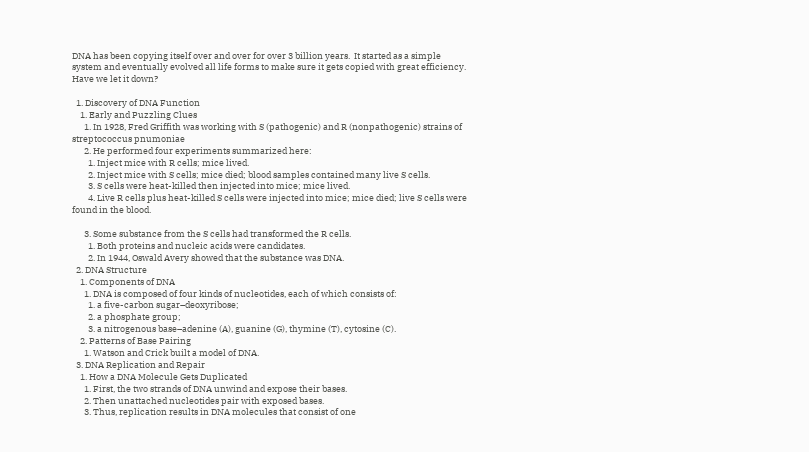DNA has been copying itself over and over for over 3 billion years.  It started as a simple system and eventually evolved all life forms to make sure it gets copied with great efficiency.  Have we let it down?

  1. Discovery of DNA Function
    1. Early and Puzzling Clues
      1. In 1928, Fred Griffith was working with S (pathogenic) and R (nonpathogenic) strains of streptococcus pnumoniae
      2. He performed four experiments summarized here:
        1. Inject mice with R cells; mice lived.
        2. Inject mice with S cells; mice died; blood samples contained many live S cells.
        3. S cells were heat-killed then injected into mice; mice lived.
        4. Live R cells plus heat-killed S cells were injected into mice; mice died; live S cells were found in the blood.

      3. Some substance from the S cells had transformed the R cells.
        1. Both proteins and nucleic acids were candidates.
        2. In 1944, Oswald Avery showed that the substance was DNA.
  2. DNA Structure
    1. Components of DNA
      1. DNA is composed of four kinds of nucleotides, each of which consists of:
        1. a five-carbon sugar–deoxyribose;
        2. a phosphate group;
        3. a nitrogenous base–adenine (A), guanine (G), thymine (T), cytosine (C).
    2. Patterns of Base Pairing
      1. Watson and Crick built a model of DNA.
  3. DNA Replication and Repair
    1. How a DNA Molecule Gets Duplicated
      1. First, the two strands of DNA unwind and expose their bases.
      2. Then unattached nucleotides pair with exposed bases.
      3. Thus, replication results in DNA molecules that consist of one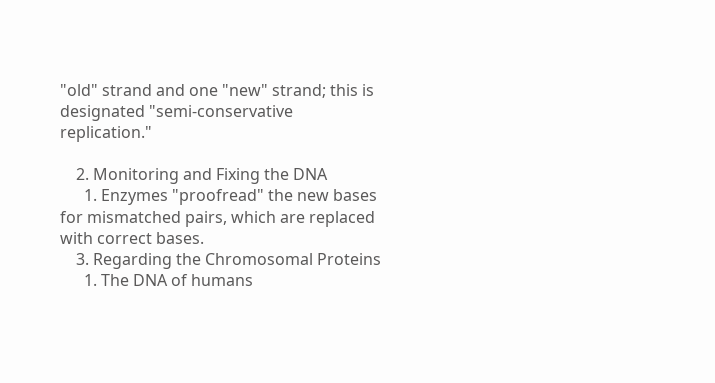"old" strand and one "new" strand; this is designated "semi-conservative replication."

    2. Monitoring and Fixing the DNA
      1. Enzymes "proofread" the new bases for mismatched pairs, which are replaced with correct bases.
    3. Regarding the Chromosomal Proteins
      1. The DNA of humans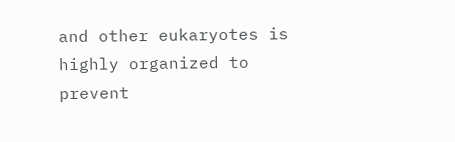and other eukaryotes is highly organized to prevent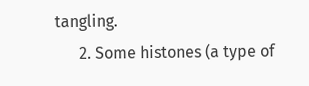tangling.
      2. Some histones (a type of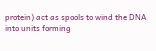protein) act as spools to wind the DNA into units forming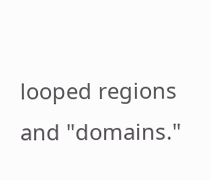looped regions and "domains."